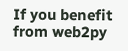If you benefit from web2py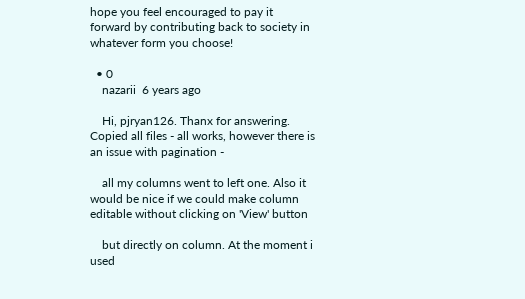hope you feel encouraged to pay it forward by contributing back to society in whatever form you choose!

  • 0
    nazarii  6 years ago

    Hi, pjryan126. Thanx for answering. Copied all files - all works, however there is an issue with pagination -

    all my columns went to left one. Also it would be nice if we could make column editable without clicking on 'View' button

    but directly on column. At the moment i used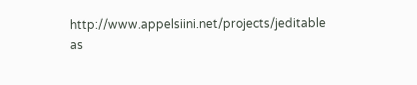http://www.appelsiini.net/projects/jeditable as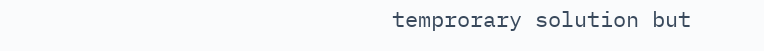temprorary solution but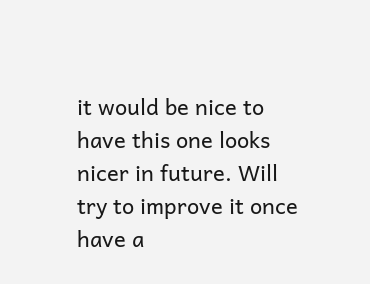it would be nice to have this one looks nicer in future. Will try to improve it once have a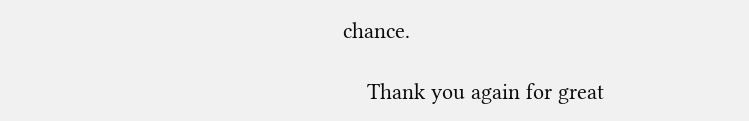chance.

    Thank you again for great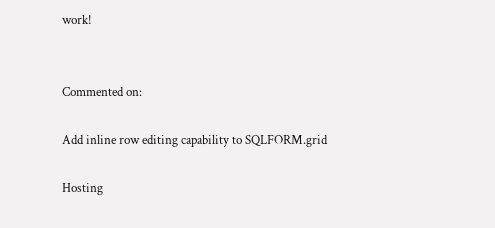work!


Commented on:

Add inline row editing capability to SQLFORM.grid

Hosting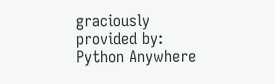graciously provided by:
Python Anywhere